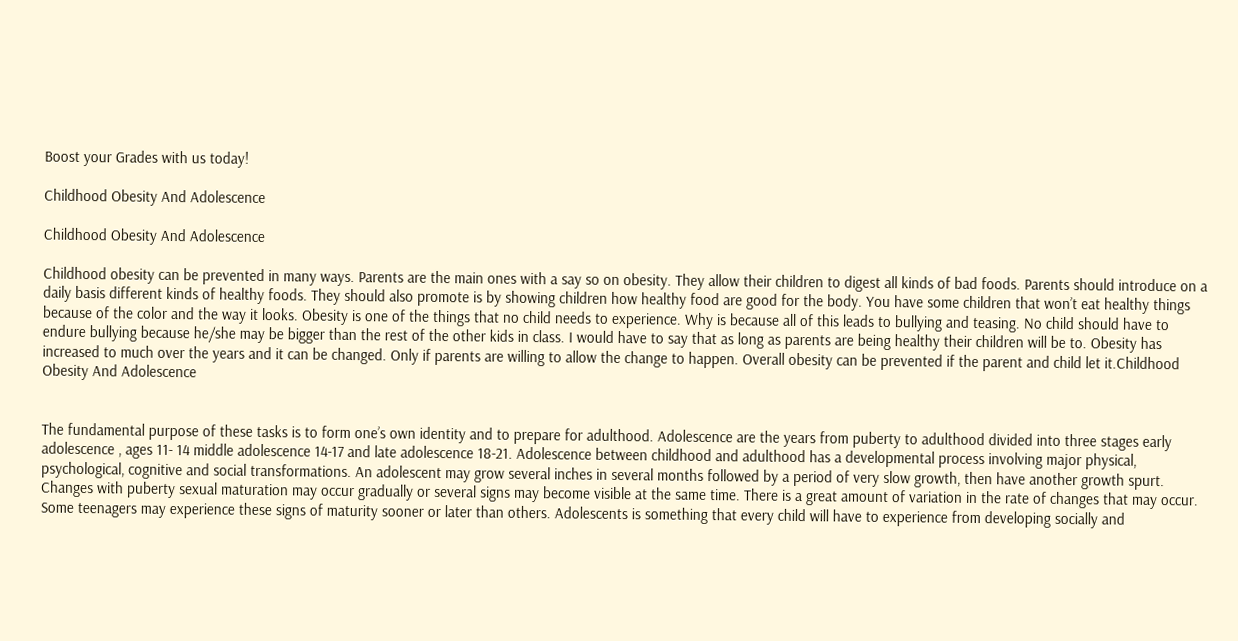Boost your Grades with us today!

Childhood Obesity And Adolescence

Childhood Obesity And Adolescence

Childhood obesity can be prevented in many ways. Parents are the main ones with a say so on obesity. They allow their children to digest all kinds of bad foods. Parents should introduce on a daily basis different kinds of healthy foods. They should also promote is by showing children how healthy food are good for the body. You have some children that won’t eat healthy things because of the color and the way it looks. Obesity is one of the things that no child needs to experience. Why is because all of this leads to bullying and teasing. No child should have to endure bullying because he/she may be bigger than the rest of the other kids in class. I would have to say that as long as parents are being healthy their children will be to. Obesity has increased to much over the years and it can be changed. Only if parents are willing to allow the change to happen. Overall obesity can be prevented if the parent and child let it.Childhood Obesity And Adolescence


The fundamental purpose of these tasks is to form one’s own identity and to prepare for adulthood. Adolescence are the years from puberty to adulthood divided into three stages early adolescence , ages 11- 14 middle adolescence 14-17 and late adolescence 18-21. Adolescence between childhood and adulthood has a developmental process involving major physical, psychological, cognitive and social transformations. An adolescent may grow several inches in several months followed by a period of very slow growth, then have another growth spurt. Changes with puberty sexual maturation may occur gradually or several signs may become visible at the same time. There is a great amount of variation in the rate of changes that may occur. Some teenagers may experience these signs of maturity sooner or later than others. Adolescents is something that every child will have to experience from developing socially and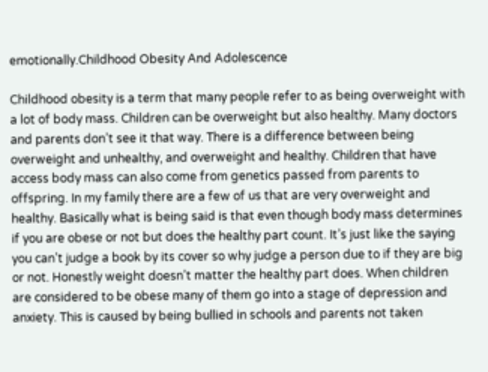emotionally.Childhood Obesity And Adolescence

Childhood obesity is a term that many people refer to as being overweight with a lot of body mass. Children can be overweight but also healthy. Many doctors and parents don’t see it that way. There is a difference between being overweight and unhealthy, and overweight and healthy. Children that have access body mass can also come from genetics passed from parents to offspring. In my family there are a few of us that are very overweight and healthy. Basically what is being said is that even though body mass determines if you are obese or not but does the healthy part count. It’s just like the saying you can’t judge a book by its cover so why judge a person due to if they are big or not. Honestly weight doesn’t matter the healthy part does. When children are considered to be obese many of them go into a stage of depression and anxiety. This is caused by being bullied in schools and parents not taken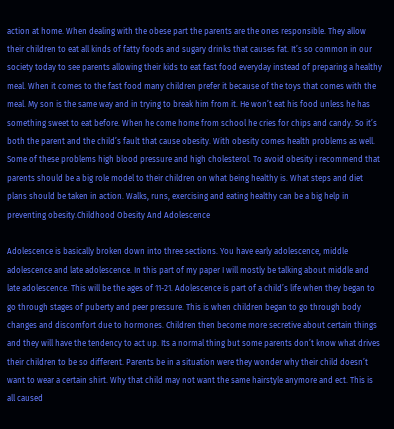action at home. When dealing with the obese part the parents are the ones responsible. They allow their children to eat all kinds of fatty foods and sugary drinks that causes fat. It’s so common in our society today to see parents allowing their kids to eat fast food everyday instead of preparing a healthy meal. When it comes to the fast food many children prefer it because of the toys that comes with the meal. My son is the same way and in trying to break him from it. He won’t eat his food unless he has something sweet to eat before. When he come home from school he cries for chips and candy. So it’s both the parent and the child’s fault that cause obesity. With obesity comes health problems as well. Some of these problems high blood pressure and high cholesterol. To avoid obesity i recommend that parents should be a big role model to their children on what being healthy is. What steps and diet plans should be taken in action. Walks, runs, exercising and eating healthy can be a big help in preventing obesity.Childhood Obesity And Adolescence

Adolescence is basically broken down into three sections. You have early adolescence, middle adolescence and late adolescence. In this part of my paper I will mostly be talking about middle and late adolescence. This will be the ages of 11-21. Adolescence is part of a child’s life when they began to go through stages of puberty and peer pressure. This is when children began to go through body changes and discomfort due to hormones. Children then become more secretive about certain things and they will have the tendency to act up. Its a normal thing but some parents don’t know what drives their children to be so different. Parents be in a situation were they wonder why their child doesn’t want to wear a certain shirt. Why that child may not want the same hairstyle anymore and ect. This is all caused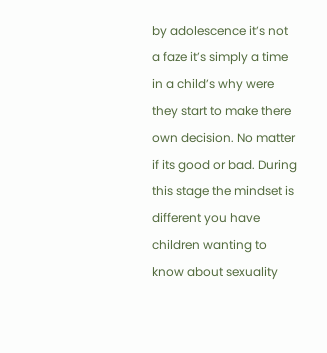by adolescence it’s not a faze it’s simply a time in a child’s why were they start to make there own decision. No matter if its good or bad. During this stage the mindset is different you have children wanting to know about sexuality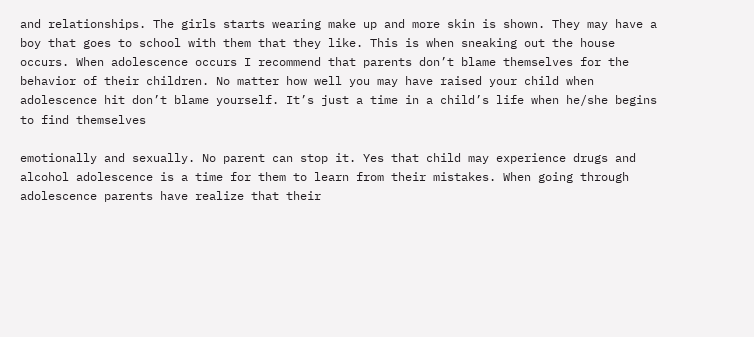and relationships. The girls starts wearing make up and more skin is shown. They may have a boy that goes to school with them that they like. This is when sneaking out the house occurs. When adolescence occurs I recommend that parents don’t blame themselves for the behavior of their children. No matter how well you may have raised your child when adolescence hit don’t blame yourself. It’s just a time in a child’s life when he/she begins to find themselves

emotionally and sexually. No parent can stop it. Yes that child may experience drugs and alcohol adolescence is a time for them to learn from their mistakes. When going through adolescence parents have realize that their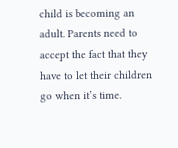child is becoming an adult. Parents need to accept the fact that they have to let their children go when it’s time.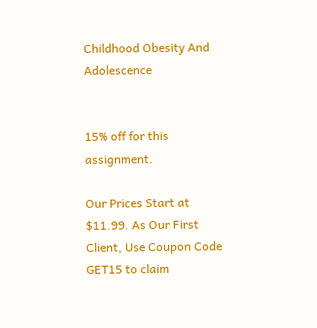Childhood Obesity And Adolescence


15% off for this assignment.

Our Prices Start at $11.99. As Our First Client, Use Coupon Code GET15 to claim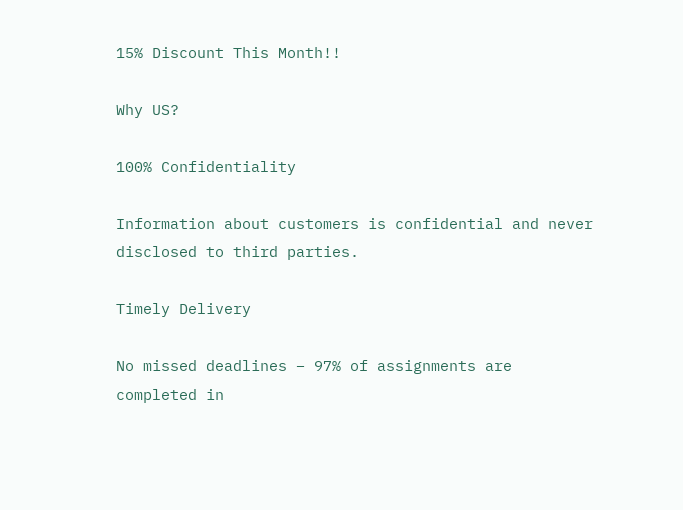15% Discount This Month!!

Why US?

100% Confidentiality

Information about customers is confidential and never disclosed to third parties.

Timely Delivery

No missed deadlines – 97% of assignments are completed in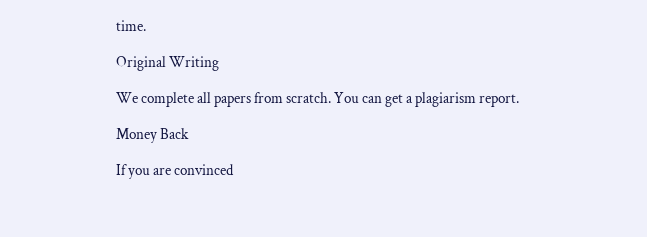time.

Original Writing

We complete all papers from scratch. You can get a plagiarism report.

Money Back

If you are convinced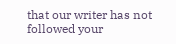that our writer has not followed your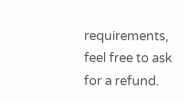requirements, feel free to ask for a refund.